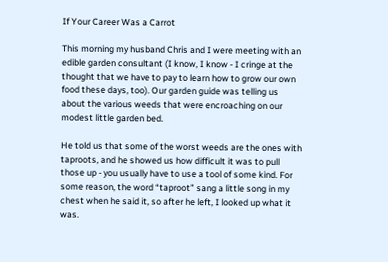If Your Career Was a Carrot

This morning my husband Chris and I were meeting with an edible garden consultant (I know, I know - I cringe at the thought that we have to pay to learn how to grow our own food these days, too). Our garden guide was telling us about the various weeds that were encroaching on our modest little garden bed.

He told us that some of the worst weeds are the ones with taproots, and he showed us how difficult it was to pull those up - you usually have to use a tool of some kind. For some reason, the word “taproot” sang a little song in my chest when he said it, so after he left, I looked up what it was.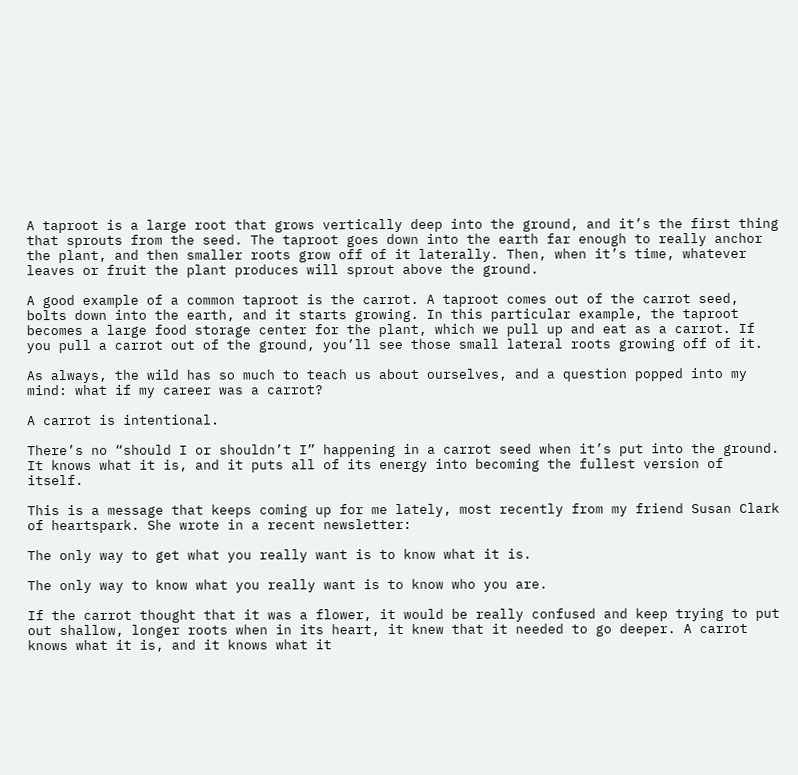A taproot is a large root that grows vertically deep into the ground, and it’s the first thing that sprouts from the seed. The taproot goes down into the earth far enough to really anchor the plant, and then smaller roots grow off of it laterally. Then, when it’s time, whatever leaves or fruit the plant produces will sprout above the ground.

A good example of a common taproot is the carrot. A taproot comes out of the carrot seed, bolts down into the earth, and it starts growing. In this particular example, the taproot becomes a large food storage center for the plant, which we pull up and eat as a carrot. If you pull a carrot out of the ground, you’ll see those small lateral roots growing off of it.

As always, the wild has so much to teach us about ourselves, and a question popped into my mind: what if my career was a carrot?

A carrot is intentional.

There’s no “should I or shouldn’t I” happening in a carrot seed when it’s put into the ground. It knows what it is, and it puts all of its energy into becoming the fullest version of itself.

This is a message that keeps coming up for me lately, most recently from my friend Susan Clark of heartspark. She wrote in a recent newsletter:

The only way to get what you really want is to know what it is.

The only way to know what you really want is to know who you are.

If the carrot thought that it was a flower, it would be really confused and keep trying to put out shallow, longer roots when in its heart, it knew that it needed to go deeper. A carrot knows what it is, and it knows what it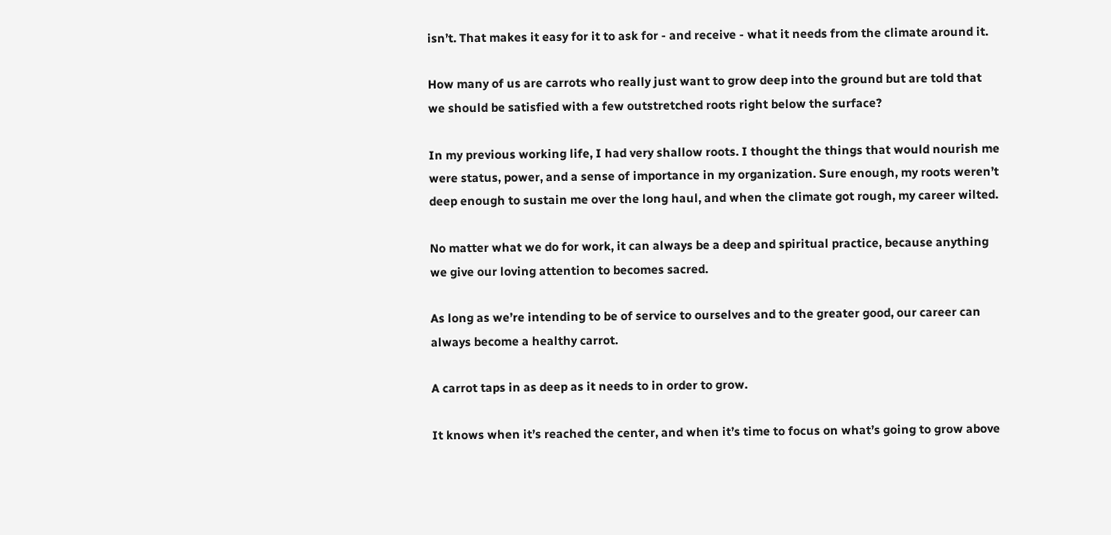isn’t. That makes it easy for it to ask for - and receive - what it needs from the climate around it.

How many of us are carrots who really just want to grow deep into the ground but are told that we should be satisfied with a few outstretched roots right below the surface?

In my previous working life, I had very shallow roots. I thought the things that would nourish me were status, power, and a sense of importance in my organization. Sure enough, my roots weren’t deep enough to sustain me over the long haul, and when the climate got rough, my career wilted.

No matter what we do for work, it can always be a deep and spiritual practice, because anything we give our loving attention to becomes sacred.

As long as we’re intending to be of service to ourselves and to the greater good, our career can always become a healthy carrot.

A carrot taps in as deep as it needs to in order to grow.

It knows when it’s reached the center, and when it’s time to focus on what’s going to grow above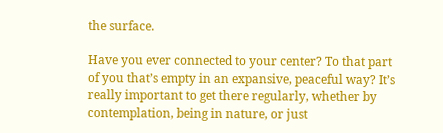the surface.

Have you ever connected to your center? To that part of you that’s empty in an expansive, peaceful way? It’s really important to get there regularly, whether by contemplation, being in nature, or just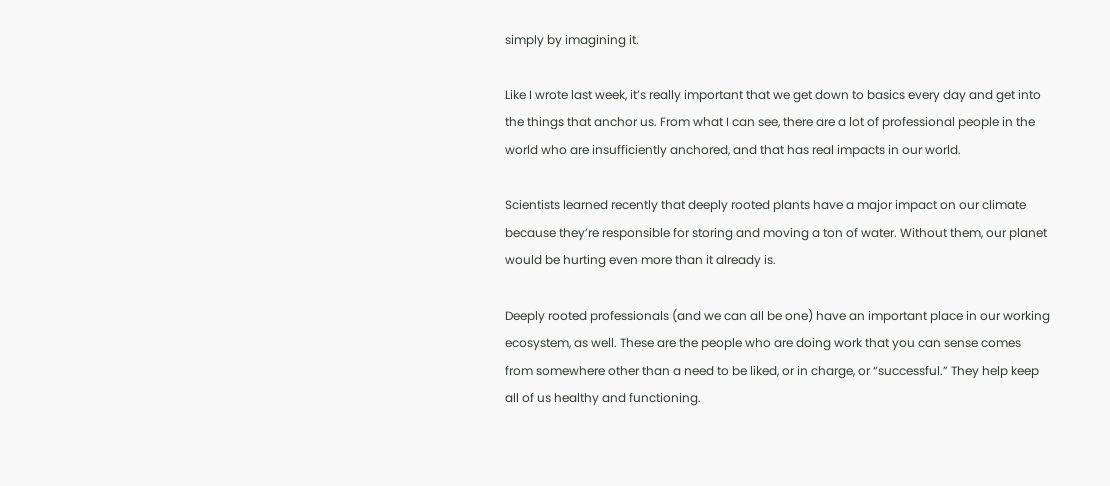simply by imagining it.

Like I wrote last week, it’s really important that we get down to basics every day and get into the things that anchor us. From what I can see, there are a lot of professional people in the world who are insufficiently anchored, and that has real impacts in our world.

Scientists learned recently that deeply rooted plants have a major impact on our climate because they’re responsible for storing and moving a ton of water. Without them, our planet would be hurting even more than it already is.

Deeply rooted professionals (and we can all be one) have an important place in our working ecosystem, as well. These are the people who are doing work that you can sense comes from somewhere other than a need to be liked, or in charge, or “successful.” They help keep all of us healthy and functioning.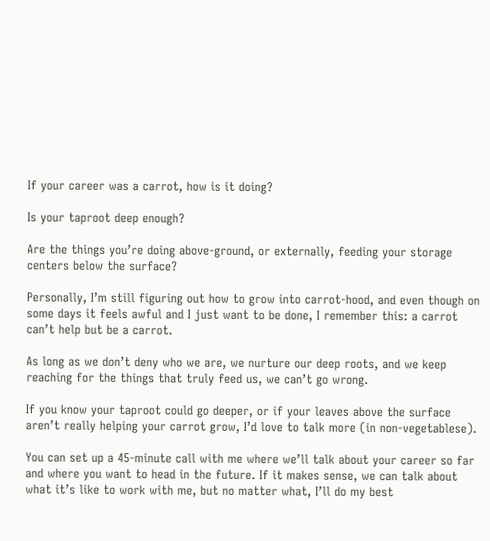If your career was a carrot, how is it doing?

Is your taproot deep enough?

Are the things you’re doing above-ground, or externally, feeding your storage centers below the surface?

Personally, I’m still figuring out how to grow into carrot-hood, and even though on some days it feels awful and I just want to be done, I remember this: a carrot can’t help but be a carrot.

As long as we don’t deny who we are, we nurture our deep roots, and we keep reaching for the things that truly feed us, we can’t go wrong.

If you know your taproot could go deeper, or if your leaves above the surface aren’t really helping your carrot grow, I’d love to talk more (in non-vegetablese).

You can set up a 45-minute call with me where we’ll talk about your career so far and where you want to head in the future. If it makes sense, we can talk about what it’s like to work with me, but no matter what, I’ll do my best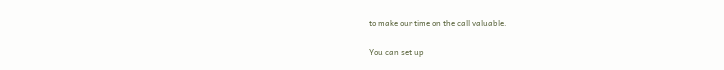to make our time on the call valuable.

You can set up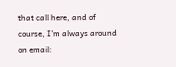that call here, and of course, I’m always around on email: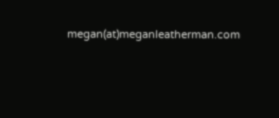megan(at)meganleatherman.com